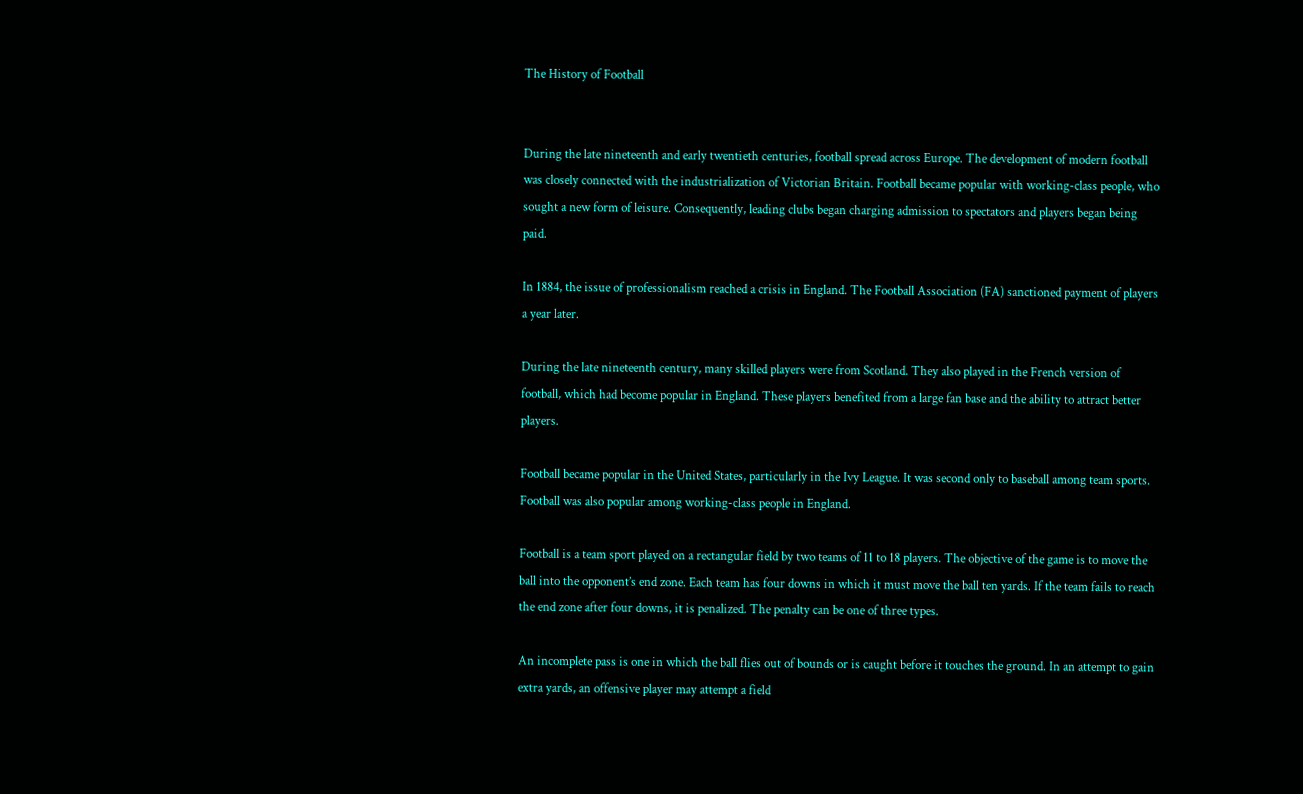The History of Football


During the late nineteenth and early twentieth centuries, football spread across Europe. The development of modern football was closely connected with the industrialization of Victorian Britain. Football became popular with working-class people, who sought a new form of leisure. Consequently, leading clubs began charging admission to spectators and players began being paid.

In 1884, the issue of professionalism reached a crisis in England. The Football Association (FA) sanctioned payment of players a year later.

During the late nineteenth century, many skilled players were from Scotland. They also played in the French version of football, which had become popular in England. These players benefited from a large fan base and the ability to attract better players.

Football became popular in the United States, particularly in the Ivy League. It was second only to baseball among team sports. Football was also popular among working-class people in England.

Football is a team sport played on a rectangular field by two teams of 11 to 18 players. The objective of the game is to move the ball into the opponent’s end zone. Each team has four downs in which it must move the ball ten yards. If the team fails to reach the end zone after four downs, it is penalized. The penalty can be one of three types.

An incomplete pass is one in which the ball flies out of bounds or is caught before it touches the ground. In an attempt to gain extra yards, an offensive player may attempt a field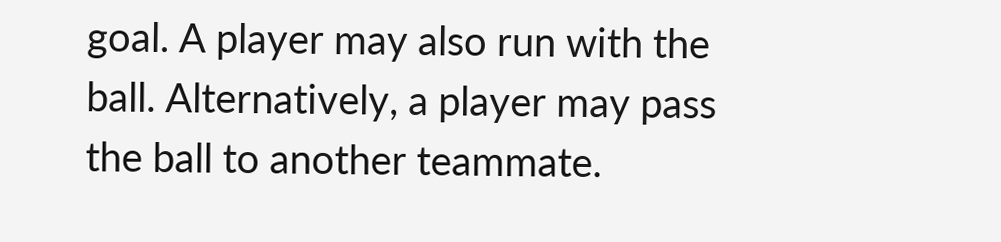goal. A player may also run with the ball. Alternatively, a player may pass the ball to another teammate.